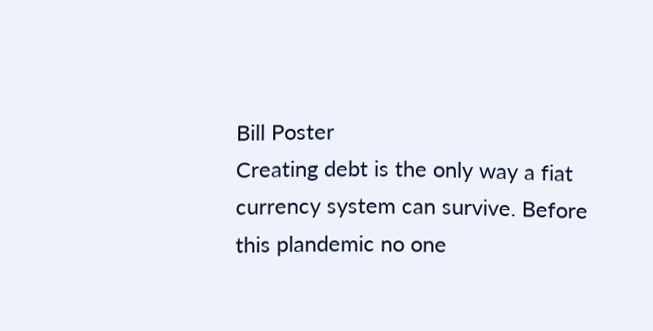Bill Poster
Creating debt is the only way a fiat currency system can survive. Before this plandemic no one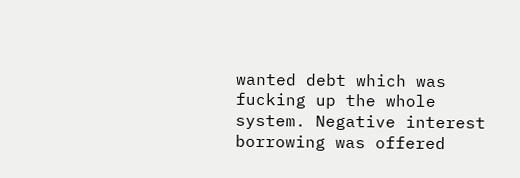wanted debt which was fucking up the whole system. Negative interest borrowing was offered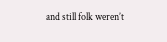and still folk weren’t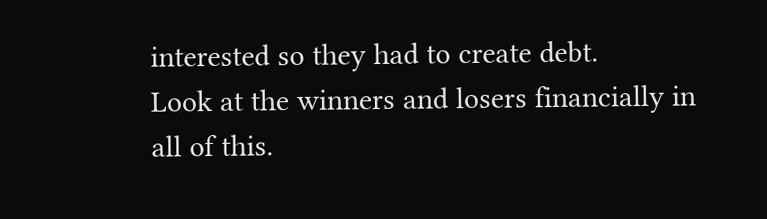interested so they had to create debt.
Look at the winners and losers financially in all of this.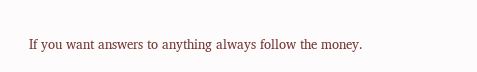If you want answers to anything always follow the money.